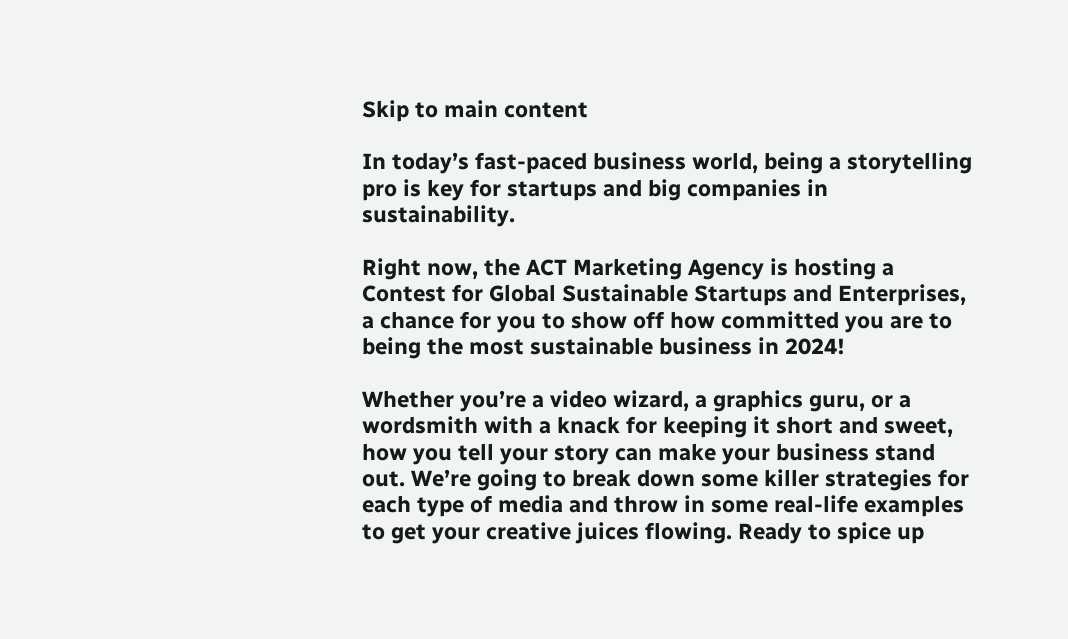Skip to main content

In today’s fast-paced business world, being a storytelling pro is key for startups and big companies in sustainability.

Right now, the ACT Marketing Agency is hosting a Contest for Global Sustainable Startups and Enterprises, a chance for you to show off how committed you are to being the most sustainable business in 2024!

Whether you’re a video wizard, a graphics guru, or a wordsmith with a knack for keeping it short and sweet, how you tell your story can make your business stand out. We’re going to break down some killer strategies for each type of media and throw in some real-life examples to get your creative juices flowing. Ready to spice up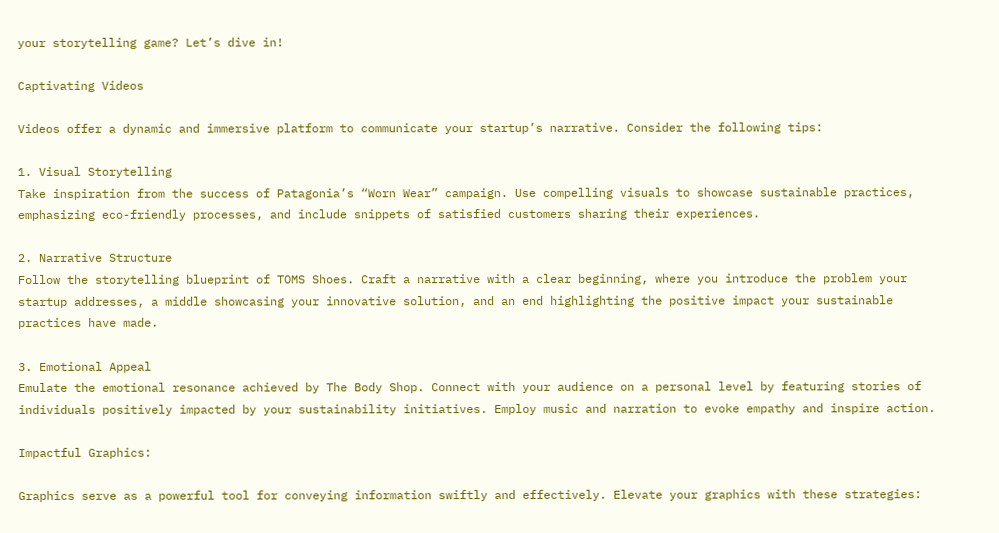your storytelling game? Let’s dive in!

Captivating Videos

Videos offer a dynamic and immersive platform to communicate your startup’s narrative. Consider the following tips:

1. Visual Storytelling
Take inspiration from the success of Patagonia’s “Worn Wear” campaign. Use compelling visuals to showcase sustainable practices, emphasizing eco-friendly processes, and include snippets of satisfied customers sharing their experiences.

2. Narrative Structure
Follow the storytelling blueprint of TOMS Shoes. Craft a narrative with a clear beginning, where you introduce the problem your startup addresses, a middle showcasing your innovative solution, and an end highlighting the positive impact your sustainable practices have made.

3. Emotional Appeal
Emulate the emotional resonance achieved by The Body Shop. Connect with your audience on a personal level by featuring stories of individuals positively impacted by your sustainability initiatives. Employ music and narration to evoke empathy and inspire action.

Impactful Graphics:

Graphics serve as a powerful tool for conveying information swiftly and effectively. Elevate your graphics with these strategies: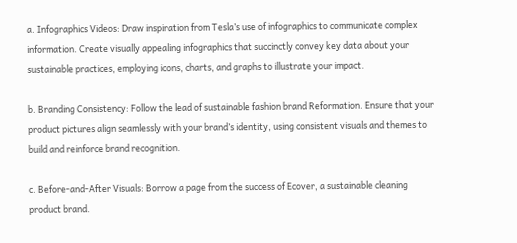a. Infographics Videos: Draw inspiration from Tesla’s use of infographics to communicate complex information. Create visually appealing infographics that succinctly convey key data about your sustainable practices, employing icons, charts, and graphs to illustrate your impact.

b. Branding Consistency: Follow the lead of sustainable fashion brand Reformation. Ensure that your product pictures align seamlessly with your brand’s identity, using consistent visuals and themes to build and reinforce brand recognition.

c. Before-and-After Visuals: Borrow a page from the success of Ecover, a sustainable cleaning product brand.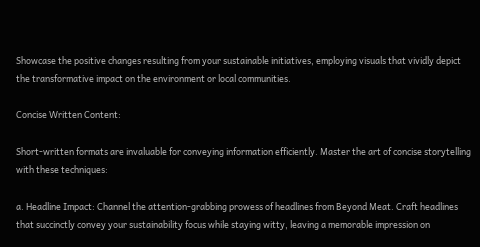Showcase the positive changes resulting from your sustainable initiatives, employing visuals that vividly depict the transformative impact on the environment or local communities.

Concise Written Content:

Short-written formats are invaluable for conveying information efficiently. Master the art of concise storytelling with these techniques:

a. Headline Impact: Channel the attention-grabbing prowess of headlines from Beyond Meat. Craft headlines that succinctly convey your sustainability focus while staying witty, leaving a memorable impression on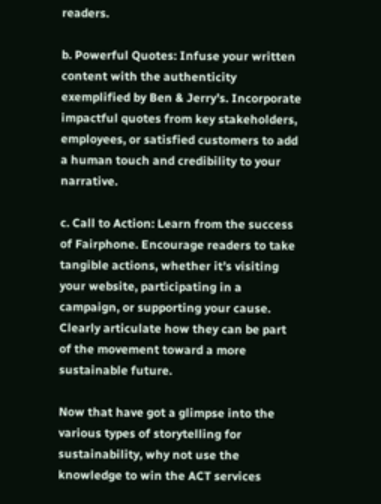readers.

b. Powerful Quotes: Infuse your written content with the authenticity exemplified by Ben & Jerry’s. Incorporate impactful quotes from key stakeholders, employees, or satisfied customers to add a human touch and credibility to your narrative.

c. Call to Action: Learn from the success of Fairphone. Encourage readers to take tangible actions, whether it’s visiting your website, participating in a campaign, or supporting your cause. Clearly articulate how they can be part of the movement toward a more sustainable future.

Now that have got a glimpse into the various types of storytelling for sustainability, why not use the knowledge to win the ACT services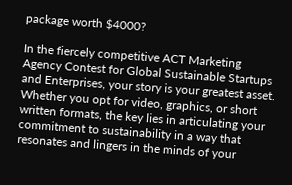package worth $4000?

In the fiercely competitive ACT Marketing Agency Contest for Global Sustainable Startups and Enterprises, your story is your greatest asset. Whether you opt for video, graphics, or short written formats, the key lies in articulating your commitment to sustainability in a way that resonates and lingers in the minds of your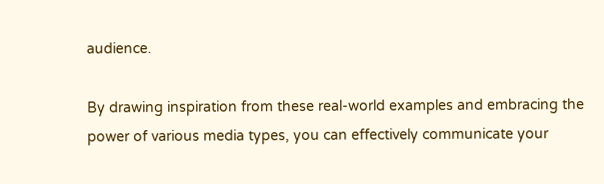audience.

By drawing inspiration from these real-world examples and embracing the power of various media types, you can effectively communicate your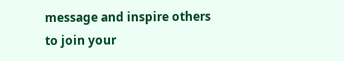message and inspire others to join your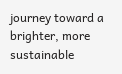journey toward a brighter, more sustainable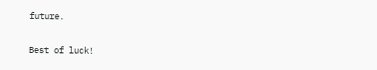future.

Best of luck!